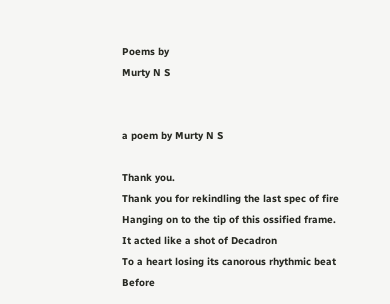Poems by
Murty N S


a poem by Murty N S

Thank you.
Thank you for rekindling the last spec of fire
Hanging on to the tip of this ossified frame.
It acted like a shot of Decadron
To a heart losing its canorous rhythmic beat
Before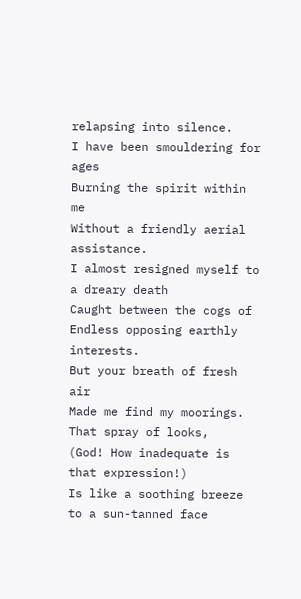relapsing into silence.
I have been smouldering for ages
Burning the spirit within me
Without a friendly aerial assistance.
I almost resigned myself to a dreary death
Caught between the cogs of
Endless opposing earthly interests.
But your breath of fresh air
Made me find my moorings.
That spray of looks,
(God! How inadequate is that expression!)
Is like a soothing breeze to a sun-tanned face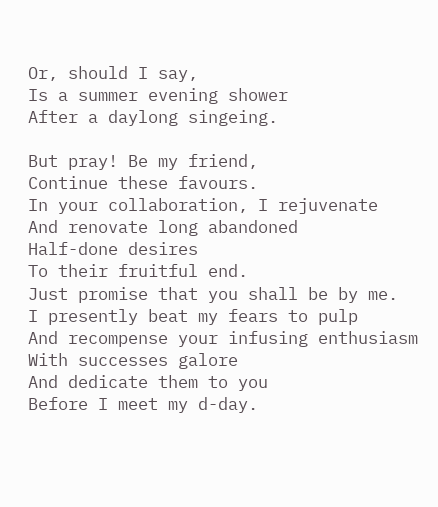Or, should I say,
Is a summer evening shower
After a daylong singeing.

But pray! Be my friend,
Continue these favours.
In your collaboration, I rejuvenate
And renovate long abandoned
Half-done desires
To their fruitful end.
Just promise that you shall be by me.
I presently beat my fears to pulp
And recompense your infusing enthusiasm
With successes galore
And dedicate them to you
Before I meet my d-day.